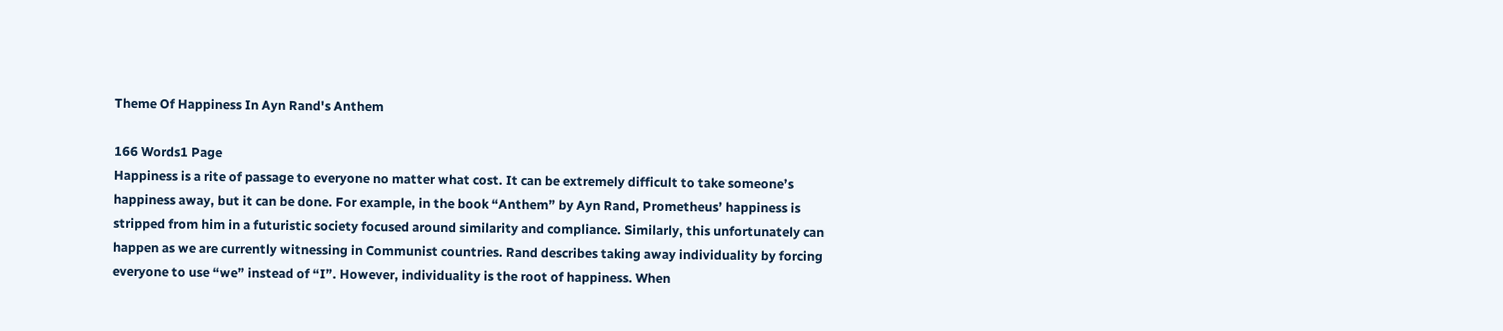Theme Of Happiness In Ayn Rand's Anthem

166 Words1 Page
Happiness is a rite of passage to everyone no matter what cost. It can be extremely difficult to take someone’s happiness away, but it can be done. For example, in the book “Anthem” by Ayn Rand, Prometheus’ happiness is stripped from him in a futuristic society focused around similarity and compliance. Similarly, this unfortunately can happen as we are currently witnessing in Communist countries. Rand describes taking away individuality by forcing everyone to use “we” instead of “I”. However, individuality is the root of happiness. When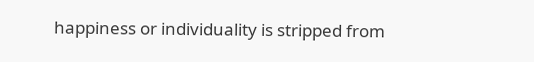happiness or individuality is stripped from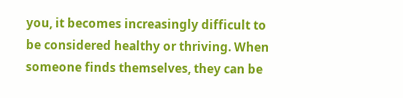you, it becomes increasingly difficult to be considered healthy or thriving. When someone finds themselves, they can be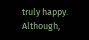truly happy. Although,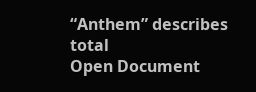“Anthem” describes total
Open Document